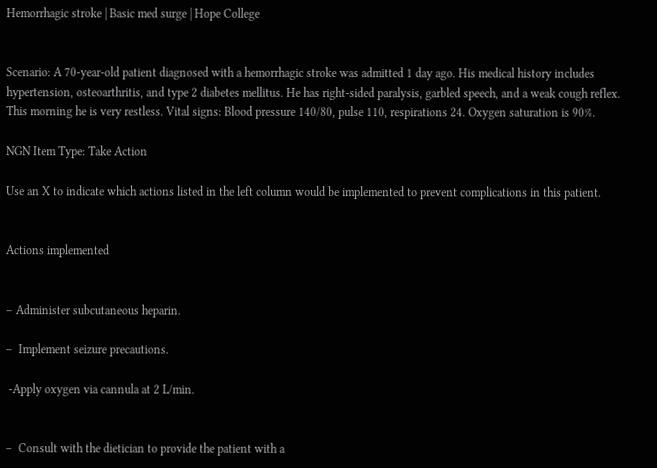Hemorrhagic stroke | Basic med surge | Hope College


Scenario: A 70-year-old patient diagnosed with a hemorrhagic stroke was admitted 1 day ago. His medical history includes hypertension, osteoarthritis, and type 2 diabetes mellitus. He has right-sided paralysis, garbled speech, and a weak cough reflex. This morning he is very restless. Vital signs: Blood pressure 140/80, pulse 110, respirations 24. Oxygen saturation is 90%.

NGN Item Type: Take Action

Use an X to indicate which actions listed in the left column would be implemented to prevent complications in this patient.


Actions implemented


– Administer subcutaneous heparin.

–  Implement seizure precautions.

 -Apply oxygen via cannula at 2 L/min.


–  Consult with the dietician to provide the patient with a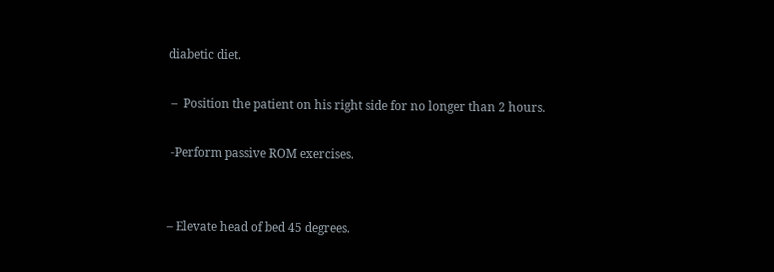diabetic diet.

 –  Position the patient on his right side for no longer than 2 hours.

 -Perform passive ROM exercises.


– Elevate head of bed 45 degrees.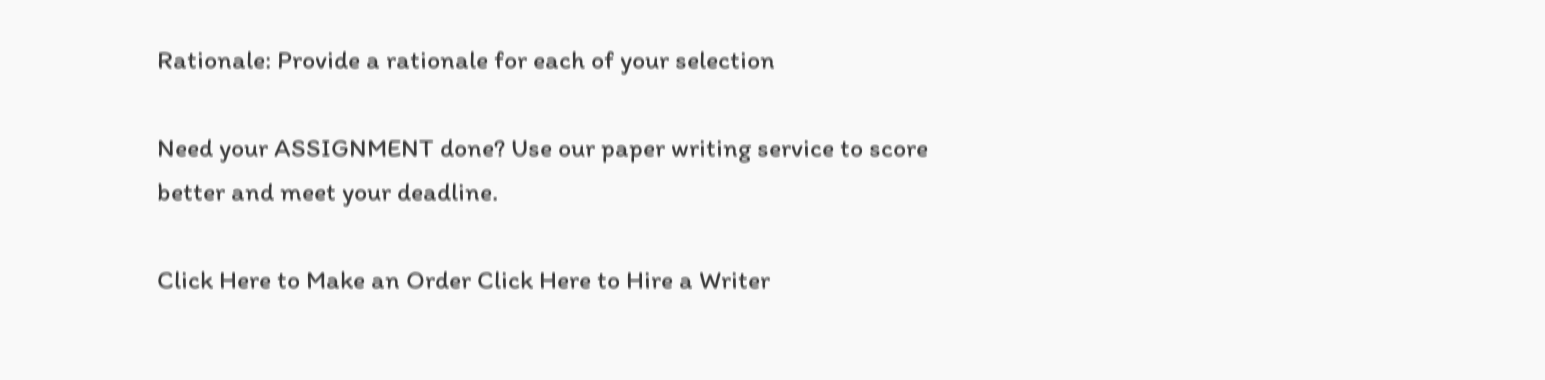Rationale: Provide a rationale for each of your selection

Need your ASSIGNMENT done? Use our paper writing service to score better and meet your deadline.

Click Here to Make an Order Click Here to Hire a Writer